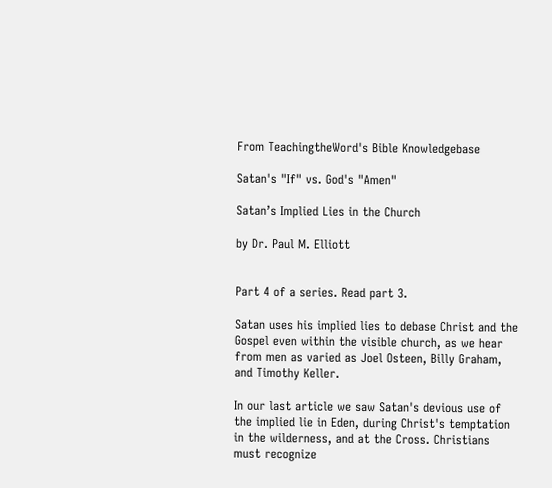From TeachingtheWord's Bible Knowledgebase

Satan's "If" vs. God's "Amen"

Satan’s Implied Lies in the Church

by Dr. Paul M. Elliott


Part 4 of a series. Read part 3.

Satan uses his implied lies to debase Christ and the Gospel even within the visible church, as we hear from men as varied as Joel Osteen, Billy Graham, and Timothy Keller.

In our last article we saw Satan's devious use of the implied lie in Eden, during Christ's temptation in the wilderness, and at the Cross. Christians must recognize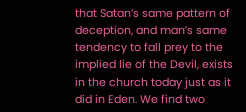that Satan’s same pattern of deception, and man’s same tendency to fall prey to the implied lie of the Devil, exists in the church today just as it did in Eden. We find two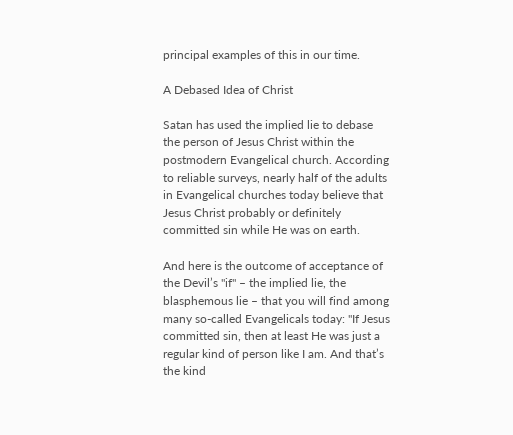principal examples of this in our time.

A Debased Idea of Christ

Satan has used the implied lie to debase the person of Jesus Christ within the postmodern Evangelical church. According to reliable surveys, nearly half of the adults in Evangelical churches today believe that Jesus Christ probably or definitely committed sin while He was on earth.

And here is the outcome of acceptance of the Devil’s "if" – the implied lie, the blasphemous lie – that you will find among many so-called Evangelicals today: "If Jesus committed sin, then at least He was just a regular kind of person like I am. And that’s the kind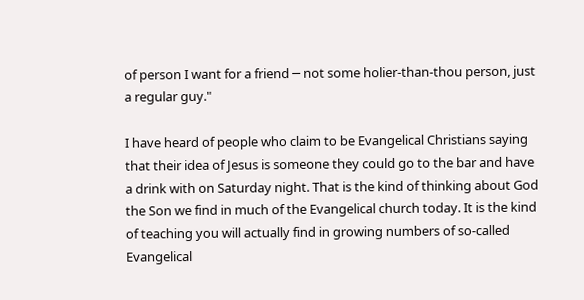of person I want for a friend ─ not some holier-than-thou person, just a regular guy."

I have heard of people who claim to be Evangelical Christians saying that their idea of Jesus is someone they could go to the bar and have a drink with on Saturday night. That is the kind of thinking about God the Son we find in much of the Evangelical church today. It is the kind of teaching you will actually find in growing numbers of so-called Evangelical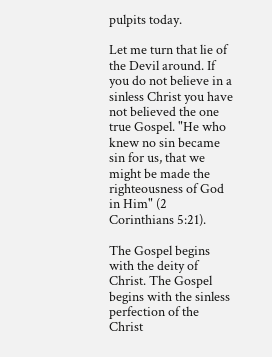pulpits today.

Let me turn that lie of the Devil around. If you do not believe in a sinless Christ you have not believed the one true Gospel. "He who knew no sin became sin for us, that we might be made the righteousness of God in Him" (2 Corinthians 5:21).

The Gospel begins with the deity of Christ. The Gospel begins with the sinless perfection of the Christ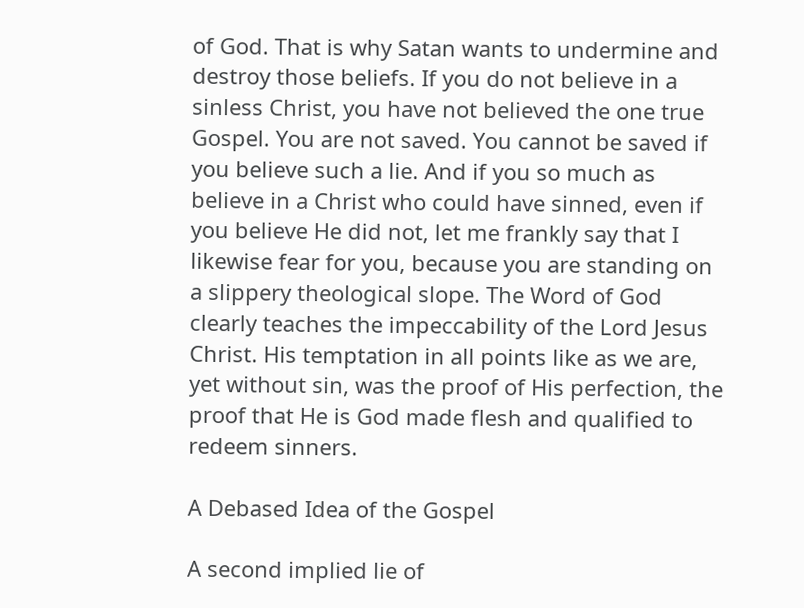of God. That is why Satan wants to undermine and destroy those beliefs. If you do not believe in a sinless Christ, you have not believed the one true Gospel. You are not saved. You cannot be saved if you believe such a lie. And if you so much as believe in a Christ who could have sinned, even if you believe He did not, let me frankly say that I likewise fear for you, because you are standing on a slippery theological slope. The Word of God clearly teaches the impeccability of the Lord Jesus Christ. His temptation in all points like as we are, yet without sin, was the proof of His perfection, the proof that He is God made flesh and qualified to redeem sinners.

A Debased Idea of the Gospel

A second implied lie of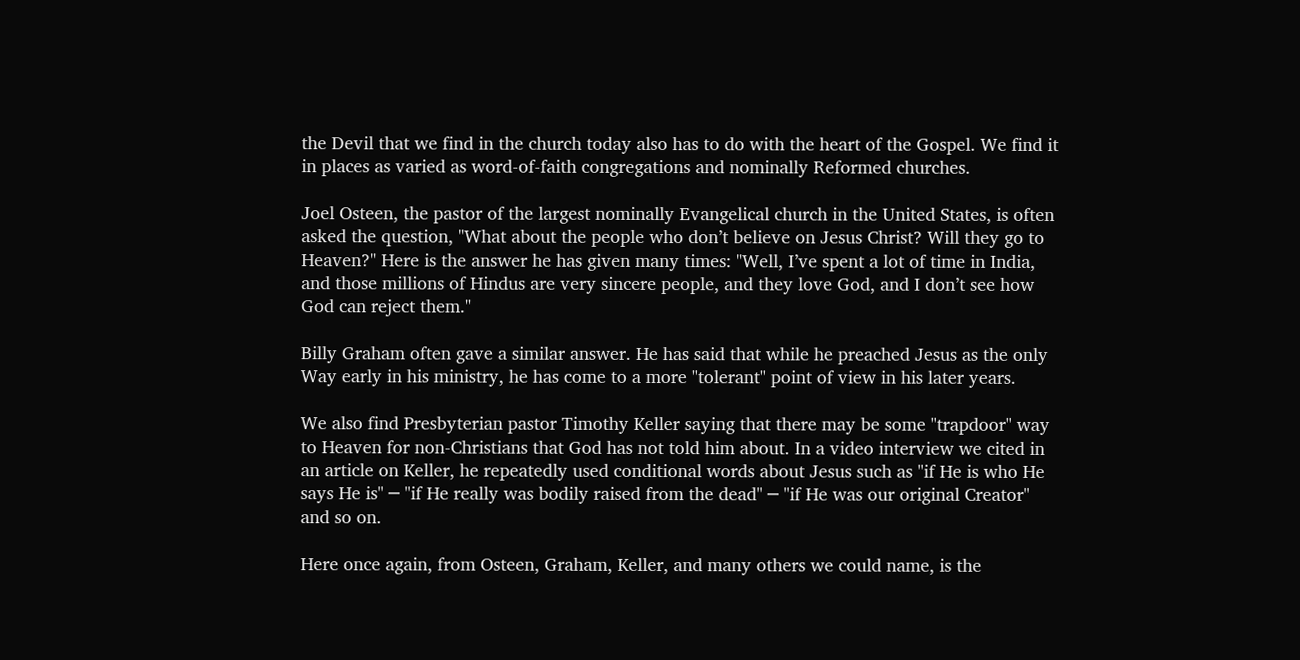the Devil that we find in the church today also has to do with the heart of the Gospel. We find it in places as varied as word-of-faith congregations and nominally Reformed churches.

Joel Osteen, the pastor of the largest nominally Evangelical church in the United States, is often asked the question, "What about the people who don’t believe on Jesus Christ? Will they go to Heaven?" Here is the answer he has given many times: "Well, I’ve spent a lot of time in India, and those millions of Hindus are very sincere people, and they love God, and I don’t see how God can reject them."

Billy Graham often gave a similar answer. He has said that while he preached Jesus as the only Way early in his ministry, he has come to a more "tolerant" point of view in his later years.

We also find Presbyterian pastor Timothy Keller saying that there may be some "trapdoor" way to Heaven for non-Christians that God has not told him about. In a video interview we cited in an article on Keller, he repeatedly used conditional words about Jesus such as "if He is who He says He is" ─ "if He really was bodily raised from the dead" ─ "if He was our original Creator" and so on.

Here once again, from Osteen, Graham, Keller, and many others we could name, is the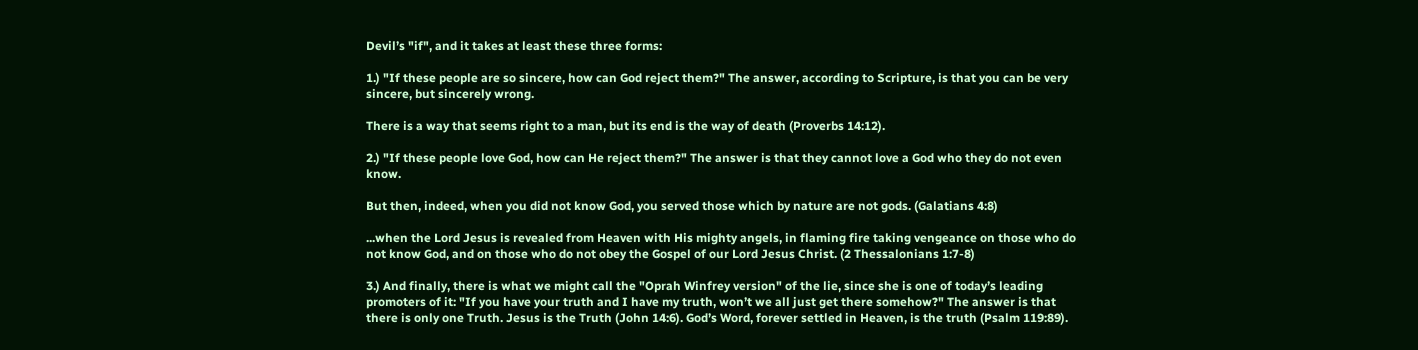Devil’s "if", and it takes at least these three forms:

1.) "If these people are so sincere, how can God reject them?" The answer, according to Scripture, is that you can be very sincere, but sincerely wrong.

There is a way that seems right to a man, but its end is the way of death (Proverbs 14:12).

2.) "If these people love God, how can He reject them?" The answer is that they cannot love a God who they do not even know.

But then, indeed, when you did not know God, you served those which by nature are not gods. (Galatians 4:8)

...when the Lord Jesus is revealed from Heaven with His mighty angels, in flaming fire taking vengeance on those who do not know God, and on those who do not obey the Gospel of our Lord Jesus Christ. (2 Thessalonians 1:7-8)

3.) And finally, there is what we might call the "Oprah Winfrey version" of the lie, since she is one of today’s leading promoters of it: "If you have your truth and I have my truth, won’t we all just get there somehow?" The answer is that there is only one Truth. Jesus is the Truth (John 14:6). God’s Word, forever settled in Heaven, is the truth (Psalm 119:89).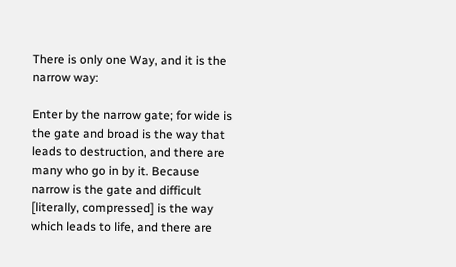There is only one Way, and it is the narrow way:

Enter by the narrow gate; for wide is the gate and broad is the way that leads to destruction, and there are many who go in by it. Because narrow is the gate and difficult [literally, compressed] is the way which leads to life, and there are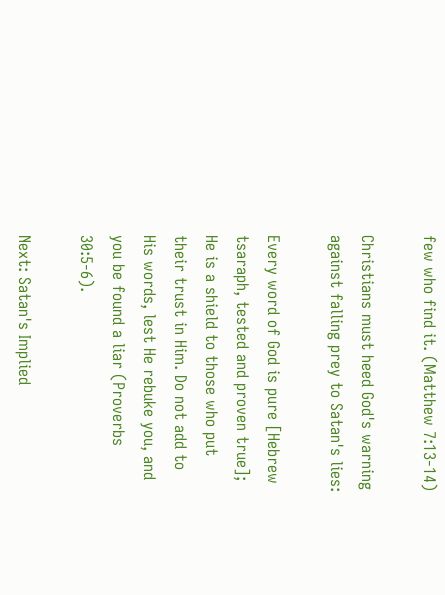few who find it. (Matthew 7:13-14)

Christians must heed God's warning against falling prey to Satan's lies:

Every word of God is pure [Hebrew tsaraph, tested and proven true]; He is a shield to those who put their trust in Him. Do not add to His words, lest He rebuke you, and you be found a liar (Proverbs 30:5-6).

Next: Satan's Implied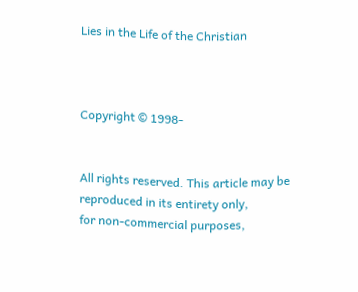Lies in the Life of the Christian



Copyright © 1998-


All rights reserved. This article may be reproduced in its entirety only,
for non-commercial purposes,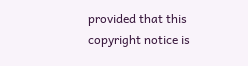provided that this copyright notice is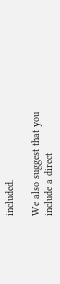included.

We also suggest that you include a direct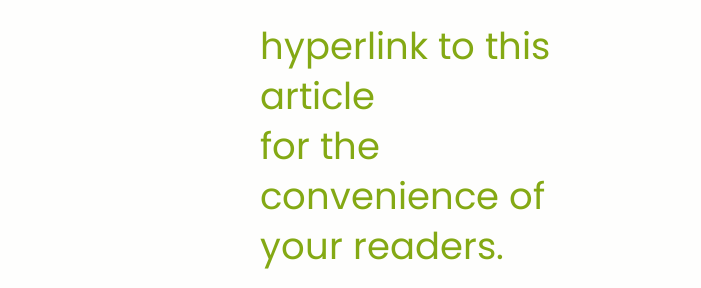hyperlink to this article
for the convenience of your readers.